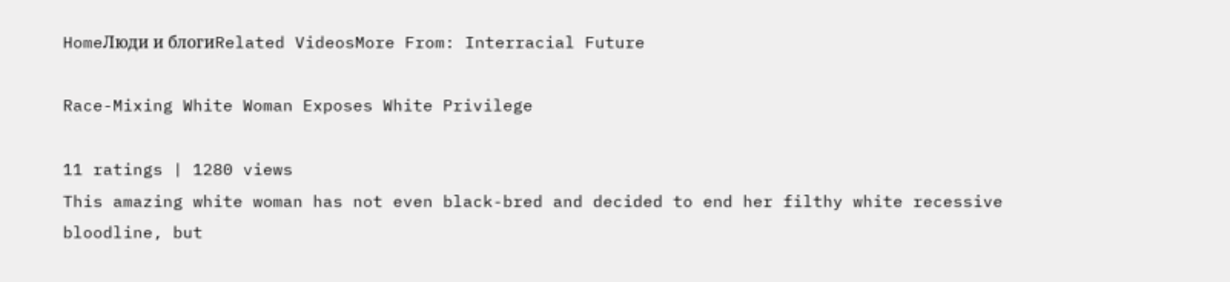HomeЛюди и блогиRelated VideosMore From: Interracial Future

Race-Mixing White Woman Exposes White Privilege

11 ratings | 1280 views
This amazing white woman has not even black-bred and decided to end her filthy white recessive bloodline, but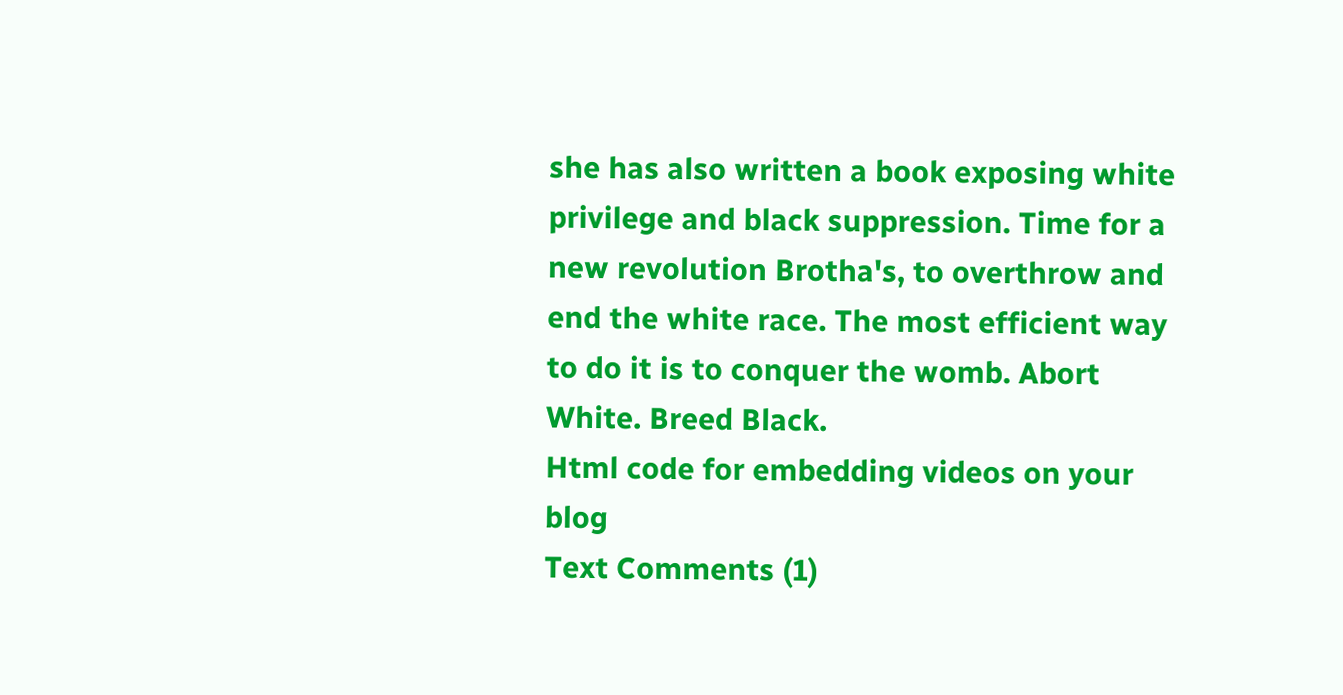she has also written a book exposing white privilege and black suppression. Time for a new revolution Brotha's, to overthrow and end the white race. The most efficient way to do it is to conquer the womb. Abort White. Breed Black.
Html code for embedding videos on your blog
Text Comments (1)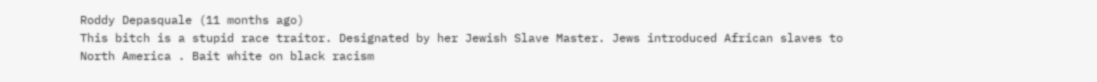Roddy Depasquale (11 months ago)
This bitch is a stupid race traitor. Designated by her Jewish Slave Master. Jews introduced African slaves to North America . Bait white on black racism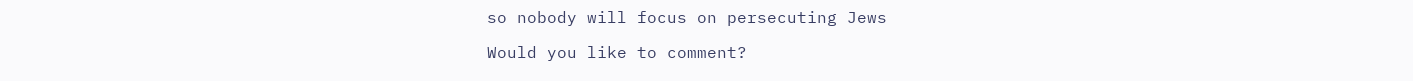so nobody will focus on persecuting Jews

Would you like to comment?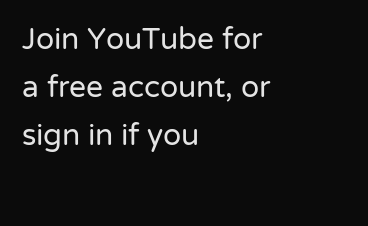Join YouTube for a free account, or sign in if you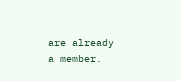are already a member.